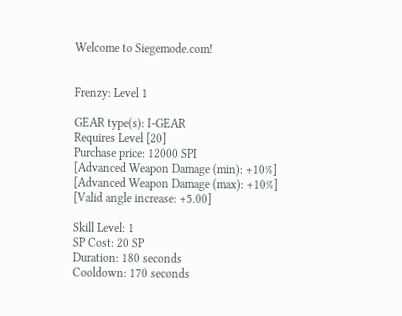Welcome to Siegemode.com!


Frenzy: Level 1

GEAR type(s): I-GEAR
Requires Level [20]
Purchase price: 12000 SPI
[Advanced Weapon Damage (min): +10%]
[Advanced Weapon Damage (max): +10%]
[Valid angle increase: +5.00]

Skill Level: 1
SP Cost: 20 SP
Duration: 180 seconds
Cooldown: 170 seconds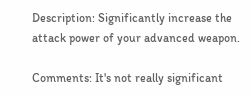Description: Significantly increase the attack power of your advanced weapon.

Comments: It's not really significant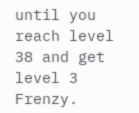until you reach level 38 and get level 3 Frenzy.